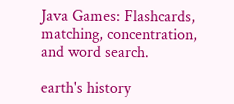Java Games: Flashcards, matching, concentration, and word search.

earth's history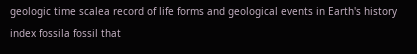geologic time scalea record of life forms and geological events in Earth's history
index fossila fossil that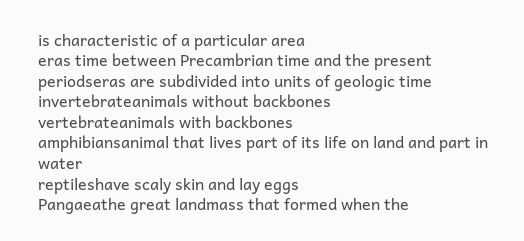is characteristic of a particular area
eras time between Precambrian time and the present
periodseras are subdivided into units of geologic time
invertebrateanimals without backbones
vertebrateanimals with backbones
amphibiansanimal that lives part of its life on land and part in water
reptileshave scaly skin and lay eggs
Pangaeathe great landmass that formed when the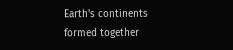Earth's continents formed together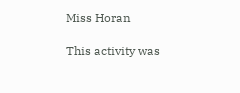Miss Horan

This activity was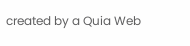created by a Quia Web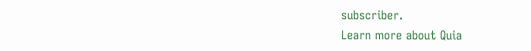subscriber.
Learn more about Quia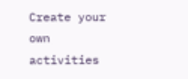Create your own activities